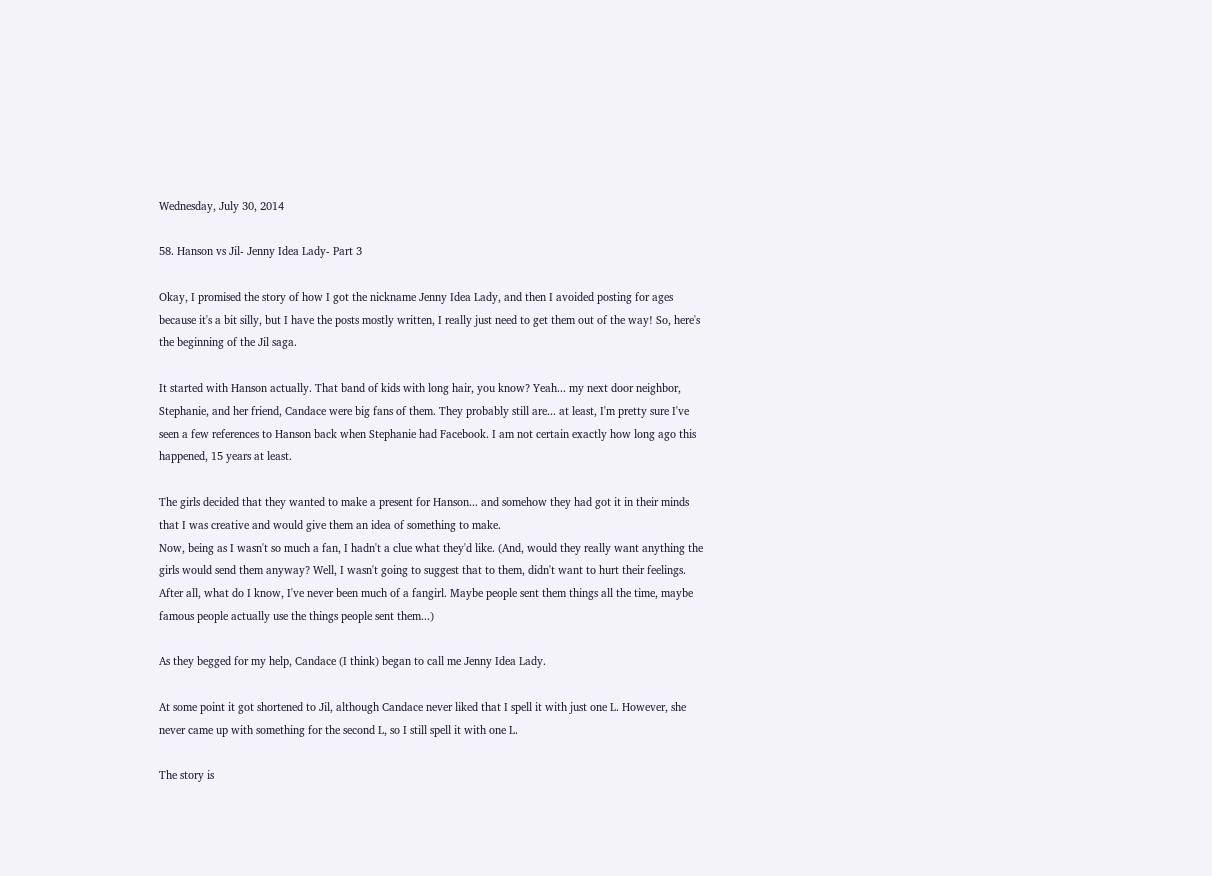Wednesday, July 30, 2014

58. Hanson vs Jil- Jenny Idea Lady- Part 3

Okay, I promised the story of how I got the nickname Jenny Idea Lady, and then I avoided posting for ages because it's a bit silly, but I have the posts mostly written, I really just need to get them out of the way! So, here's the beginning of the Jil saga.

It started with Hanson actually. That band of kids with long hair, you know? Yeah... my next door neighbor, Stephanie, and her friend, Candace were big fans of them. They probably still are... at least, I'm pretty sure I've seen a few references to Hanson back when Stephanie had Facebook. I am not certain exactly how long ago this happened, 15 years at least.

The girls decided that they wanted to make a present for Hanson... and somehow they had got it in their minds that I was creative and would give them an idea of something to make.
Now, being as I wasn't so much a fan, I hadn't a clue what they'd like. (And, would they really want anything the girls would send them anyway? Well, I wasn't going to suggest that to them, didn't want to hurt their feelings. After all, what do I know, I've never been much of a fangirl. Maybe people sent them things all the time, maybe famous people actually use the things people sent them...)

As they begged for my help, Candace (I think) began to call me Jenny Idea Lady.

At some point it got shortened to Jil, although Candace never liked that I spell it with just one L. However, she never came up with something for the second L, so I still spell it with one L.

The story is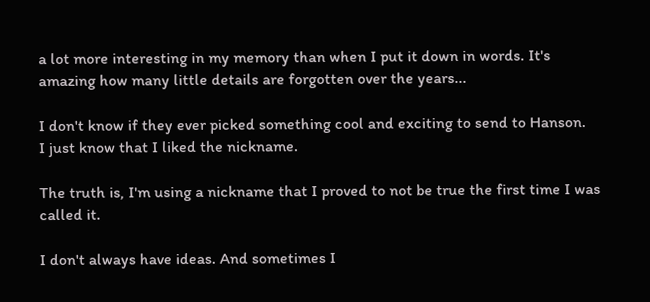a lot more interesting in my memory than when I put it down in words. It's amazing how many little details are forgotten over the years...

I don't know if they ever picked something cool and exciting to send to Hanson.
I just know that I liked the nickname.

The truth is, I'm using a nickname that I proved to not be true the first time I was called it.

I don't always have ideas. And sometimes I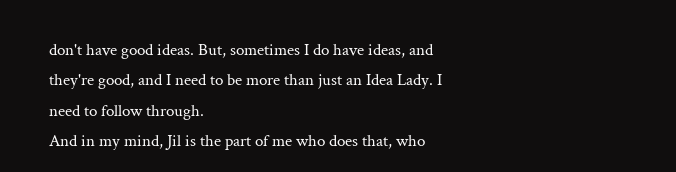don't have good ideas. But, sometimes I do have ideas, and they're good, and I need to be more than just an Idea Lady. I need to follow through.
And in my mind, Jil is the part of me who does that, who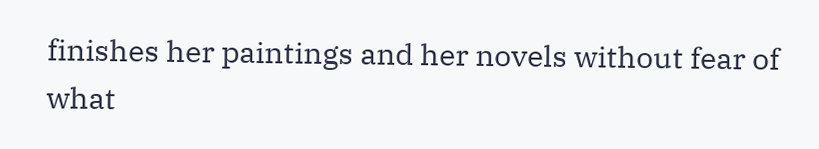finishes her paintings and her novels without fear of what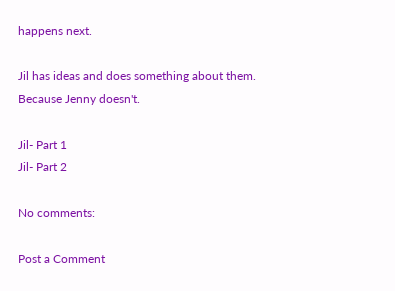happens next.

Jil has ideas and does something about them.
Because Jenny doesn't.

Jil- Part 1
Jil- Part 2

No comments:

Post a Comment